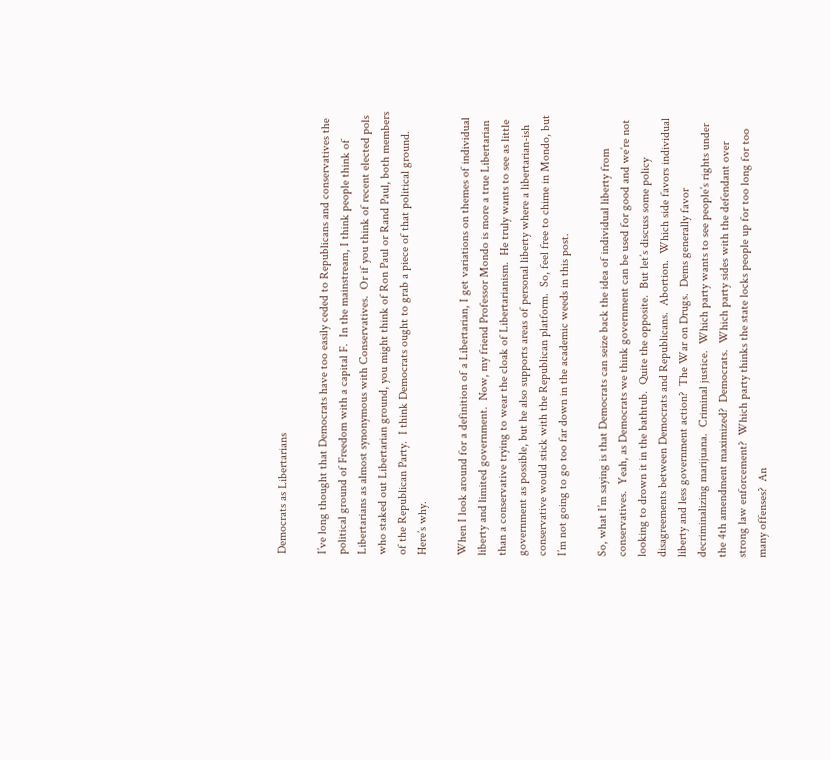Democrats as Libertarians

I’ve long thought that Democrats have too easily ceded to Republicans and conservatives the political ground of Freedom with a capital F.  In the mainstream, I think people think of Libertarians as almost synonymous with Conservatives.  Or if you think of recent elected pols who staked out Libertarian ground, you might think of Ron Paul or Rand Paul, both members of the Republican Party.  I think Democrats ought to grab a piece of that political ground.  Here’s why.

When I look around for a definition of a Libertarian, I get variations on themes of individual liberty and limited government.  Now, my friend Professor Mondo is more a true Libertarian than a conservative trying to wear the cloak of Libertarianism.  He truly wants to see as little government as possible, but he also supports areas of personal liberty where a libertarian-ish conservative would stick with the Republican platform.  So, feel free to chime in Mondo, but I’m not going to go too far down in the academic weeds in this post.

So, what I’m saying is that Democrats can seize back the idea of individual liberty from conservatives.  Yeah, as Democrats we think government can be used for good and we’re not looking to drown it in the bathtub.  Quite the opposite.  But let’s discuss some policy disagreements between Democrats and Republicans.  Abortion.  Which side favors individual liberty and less government action?  The War on Drugs.  Dems generally favor decriminalizing marijuana.  Criminal justice.  Which party wants to see people’s rights under the 4th amendment maximized?  Democrats.  Which party sides with the defendant over strong law enforcement?  Which party thinks the state locks people up for too long for too many offenses?  An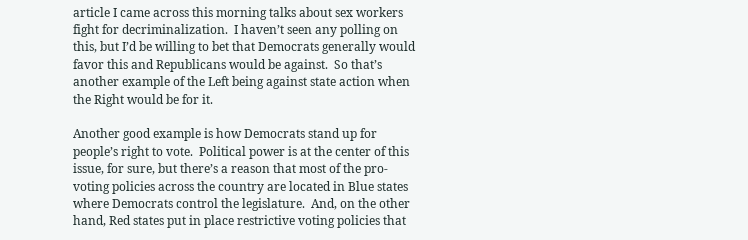article I came across this morning talks about sex workers fight for decriminalization.  I haven’t seen any polling on this, but I’d be willing to bet that Democrats generally would favor this and Republicans would be against.  So that’s another example of the Left being against state action when the Right would be for it.

Another good example is how Democrats stand up for people’s right to vote.  Political power is at the center of this issue, for sure, but there’s a reason that most of the pro-voting policies across the country are located in Blue states where Democrats control the legislature.  And, on the other hand, Red states put in place restrictive voting policies that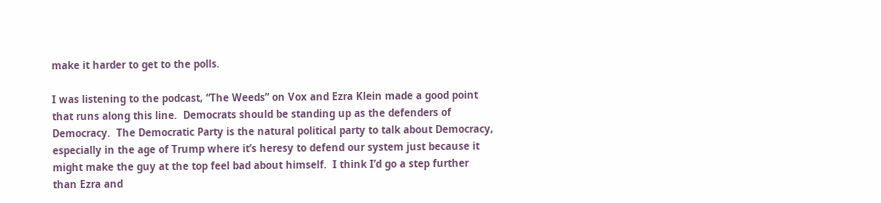make it harder to get to the polls.

I was listening to the podcast, “The Weeds” on Vox and Ezra Klein made a good point that runs along this line.  Democrats should be standing up as the defenders of Democracy.  The Democratic Party is the natural political party to talk about Democracy, especially in the age of Trump where it’s heresy to defend our system just because it might make the guy at the top feel bad about himself.  I think I’d go a step further than Ezra and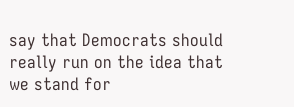say that Democrats should really run on the idea that we stand for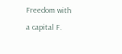Freedom with a capital F.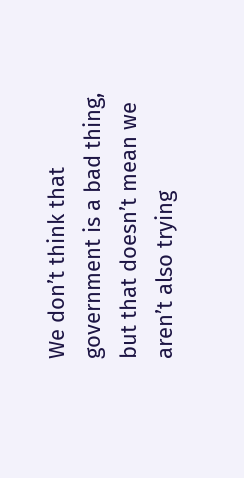We don’t think that government is a bad thing, but that doesn’t mean we aren’t also trying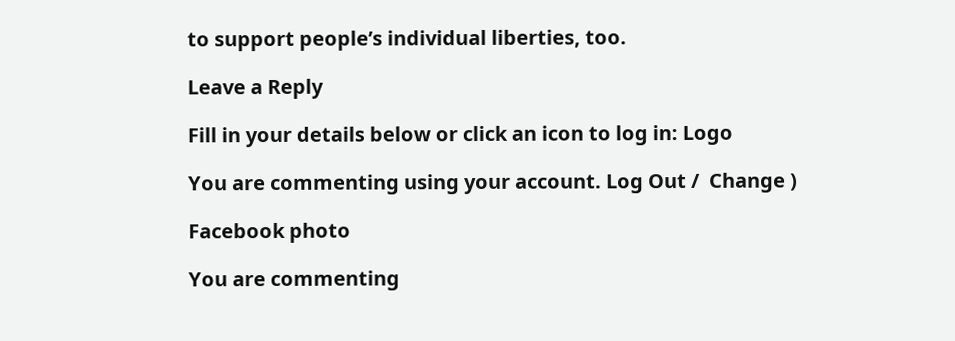to support people’s individual liberties, too.

Leave a Reply

Fill in your details below or click an icon to log in: Logo

You are commenting using your account. Log Out /  Change )

Facebook photo

You are commenting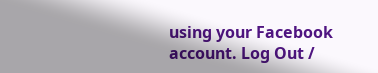using your Facebook account. Log Out /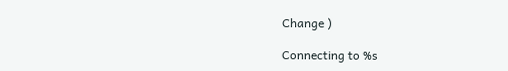Change )

Connecting to %s